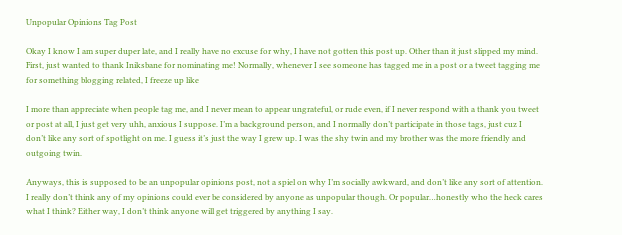Unpopular Opinions Tag Post

Okay I know I am super duper late, and I really have no excuse for why, I have not gotten this post up. Other than it just slipped my mind. First, just wanted to thank Iniksbane for nominating me! Normally, whenever I see someone has tagged me in a post or a tweet tagging me for something blogging related, I freeze up like

I more than appreciate when people tag me, and I never mean to appear ungrateful, or rude even, if I never respond with a thank you tweet or post at all, I just get very uhh, anxious I suppose. I’m a background person, and I normally don’t participate in those tags, just cuz I don’t like any sort of spotlight on me. I guess it’s just the way I grew up. I was the shy twin and my brother was the more friendly and outgoing twin.

Anyways, this is supposed to be an unpopular opinions post, not a spiel on why I’m socially awkward, and don’t like any sort of attention. I really don’t think any of my opinions could ever be considered by anyone as unpopular though. Or popular…honestly who the heck cares what I think? Either way, I don’t think anyone will get triggered by anything I say.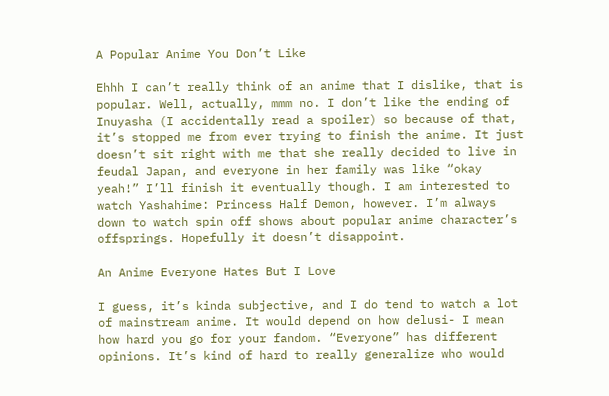A Popular Anime You Don’t Like

Ehhh I can’t really think of an anime that I dislike, that is popular. Well, actually, mmm no. I don’t like the ending of Inuyasha (I accidentally read a spoiler) so because of that, it’s stopped me from ever trying to finish the anime. It just doesn’t sit right with me that she really decided to live in feudal Japan, and everyone in her family was like “okay yeah!” I’ll finish it eventually though. I am interested to watch Yashahime: Princess Half Demon, however. I’m always down to watch spin off shows about popular anime character’s offsprings. Hopefully it doesn’t disappoint.

An Anime Everyone Hates But I Love

I guess, it’s kinda subjective, and I do tend to watch a lot of mainstream anime. It would depend on how delusi- I mean how hard you go for your fandom. “Everyone” has different opinions. It’s kind of hard to really generalize who would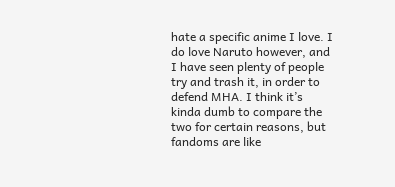hate a specific anime I love. I do love Naruto however, and I have seen plenty of people try and trash it, in order to defend MHA. I think it’s kinda dumb to compare the two for certain reasons, but fandoms are like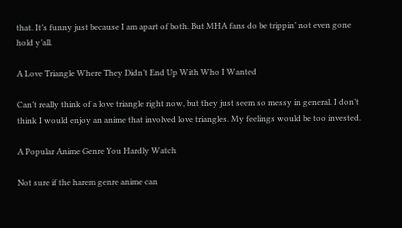that. It’s funny just because I am apart of both. But MHA fans do be trippin’ not even gone hold y’all.

A Love Triangle Where They Didn’t End Up With Who I Wanted

Can’t really think of a love triangle right now, but they just seem so messy in general. I don’t think I would enjoy an anime that involved love triangles. My feelings would be too invested.

A Popular Anime Genre You Hardly Watch

Not sure if the harem genre anime can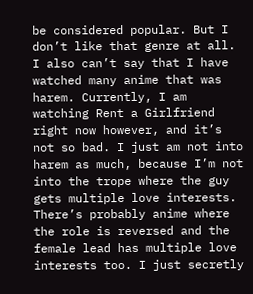be considered popular. But I don’t like that genre at all. I also can’t say that I have watched many anime that was harem. Currently, I am watching Rent a Girlfriend right now however, and it’s not so bad. I just am not into harem as much, because I’m not into the trope where the guy gets multiple love interests. There’s probably anime where the role is reversed and the female lead has multiple love interests too. I just secretly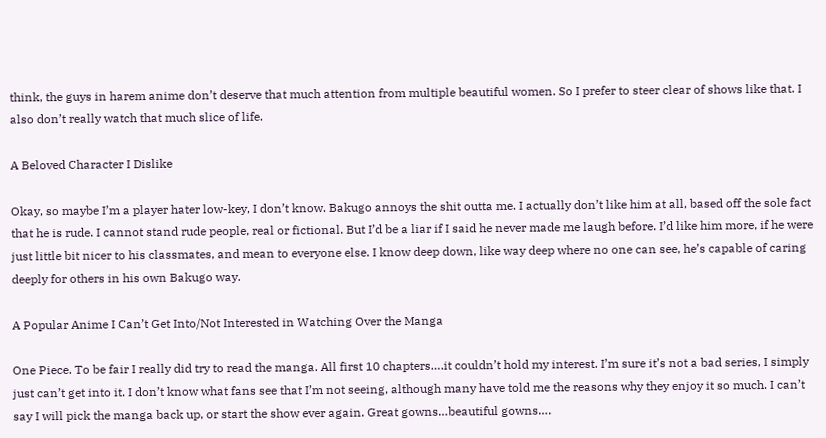think, the guys in harem anime don’t deserve that much attention from multiple beautiful women. So I prefer to steer clear of shows like that. I also don’t really watch that much slice of life.

A Beloved Character I Dislike

Okay, so maybe I’m a player hater low-key, I don’t know. Bakugo annoys the shit outta me. I actually don’t like him at all, based off the sole fact that he is rude. I cannot stand rude people, real or fictional. But I’d be a liar if I said he never made me laugh before. I’d like him more, if he were just little bit nicer to his classmates, and mean to everyone else. I know deep down, like way deep where no one can see, he’s capable of caring deeply for others in his own Bakugo way.

A Popular Anime I Can’t Get Into/Not Interested in Watching Over the Manga

One Piece. To be fair I really did try to read the manga. All first 10 chapters….it couldn’t hold my interest. I’m sure it’s not a bad series, I simply just can’t get into it. I don’t know what fans see that I’m not seeing, although many have told me the reasons why they enjoy it so much. I can’t say I will pick the manga back up, or start the show ever again. Great gowns…beautiful gowns….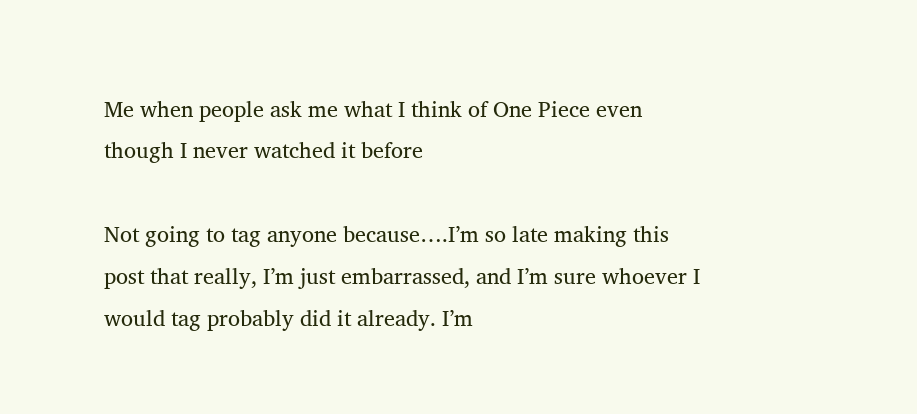Me when people ask me what I think of One Piece even though I never watched it before

Not going to tag anyone because….I’m so late making this post that really, I’m just embarrassed, and I’m sure whoever I would tag probably did it already. I’m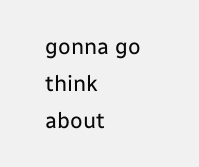gonna go think about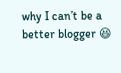why I can’t be a better blogger 😆